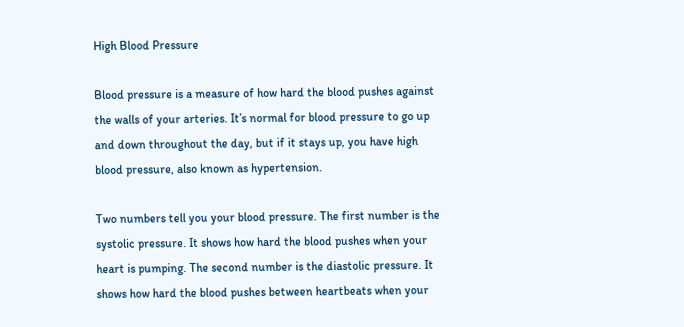High Blood Pressure

Blood pressure is a measure of how hard the blood pushes against the walls of your arteries. It’s normal for blood pressure to go up and down throughout the day, but if it stays up, you have high blood pressure, also known as hypertension.

Two numbers tell you your blood pressure. The first number is the systolic pressure. It shows how hard the blood pushes when your heart is pumping. The second number is the diastolic pressure. It shows how hard the blood pushes between heartbeats when your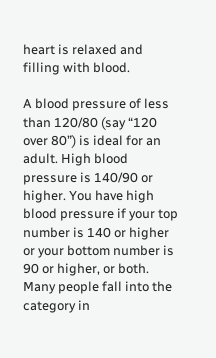heart is relaxed and filling with blood.

A blood pressure of less than 120/80 (say “120 over 80”) is ideal for an adult. High blood pressure is 140/90 or higher. You have high blood pressure if your top number is 140 or higher or your bottom number is 90 or higher, or both. Many people fall into the category in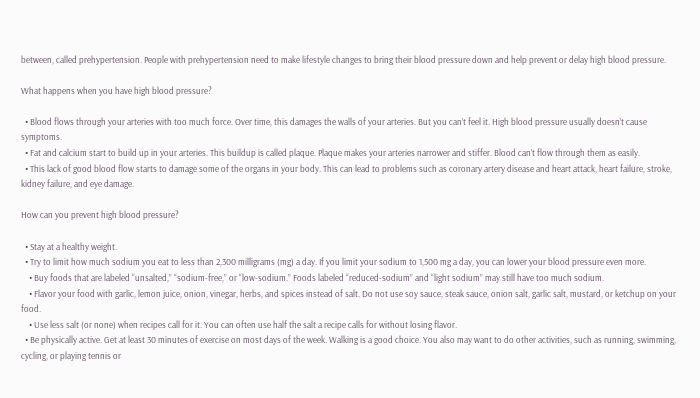between, called prehypertension. People with prehypertension need to make lifestyle changes to bring their blood pressure down and help prevent or delay high blood pressure.

What happens when you have high blood pressure?

  • Blood flows through your arteries with too much force. Over time, this damages the walls of your arteries. But you can’t feel it. High blood pressure usually doesn’t cause symptoms.
  • Fat and calcium start to build up in your arteries. This buildup is called plaque. Plaque makes your arteries narrower and stiffer. Blood can’t flow through them as easily.
  • This lack of good blood flow starts to damage some of the organs in your body. This can lead to problems such as coronary artery disease and heart attack, heart failure, stroke, kidney failure, and eye damage.

How can you prevent high blood pressure?

  • Stay at a healthy weight.
  • Try to limit how much sodium you eat to less than 2,300 milligrams (mg) a day. If you limit your sodium to 1,500 mg a day, you can lower your blood pressure even more.
    • Buy foods that are labeled “unsalted,” “sodium-free,” or “low-sodium.” Foods labeled “reduced-sodium” and “light sodium” may still have too much sodium.
    • Flavor your food with garlic, lemon juice, onion, vinegar, herbs, and spices instead of salt. Do not use soy sauce, steak sauce, onion salt, garlic salt, mustard, or ketchup on your food.
    • Use less salt (or none) when recipes call for it. You can often use half the salt a recipe calls for without losing flavor.
  • Be physically active. Get at least 30 minutes of exercise on most days of the week. Walking is a good choice. You also may want to do other activities, such as running, swimming, cycling, or playing tennis or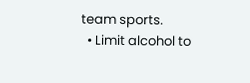team sports.
  • Limit alcohol to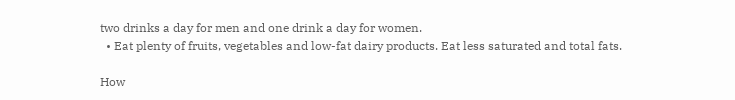two drinks a day for men and one drink a day for women.
  • Eat plenty of fruits, vegetables and low-fat dairy products. Eat less saturated and total fats.

How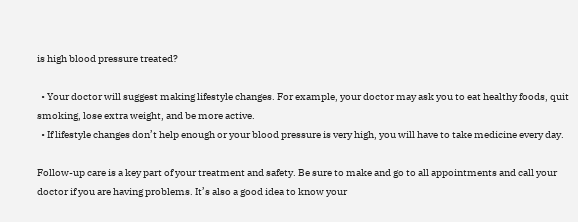is high blood pressure treated?

  • Your doctor will suggest making lifestyle changes. For example, your doctor may ask you to eat healthy foods, quit smoking, lose extra weight, and be more active.
  • If lifestyle changes don’t help enough or your blood pressure is very high, you will have to take medicine every day.

Follow-up care is a key part of your treatment and safety. Be sure to make and go to all appointments and call your doctor if you are having problems. It’s also a good idea to know your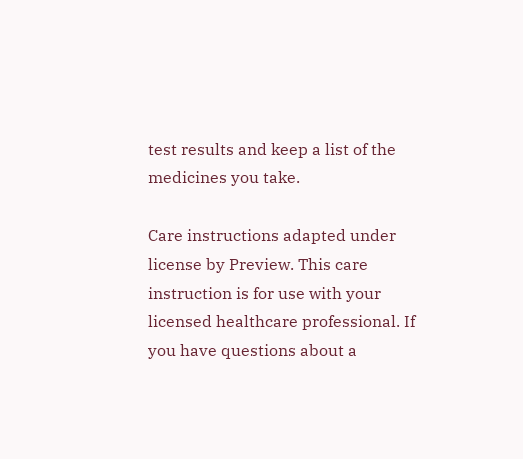test results and keep a list of the medicines you take.

Care instructions adapted under license by Preview. This care instruction is for use with your licensed healthcare professional. If you have questions about a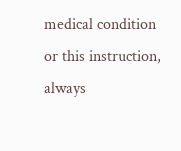medical condition or this instruction, always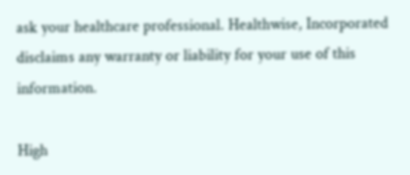ask your healthcare professional. Healthwise, Incorporated disclaims any warranty or liability for your use of this information.

High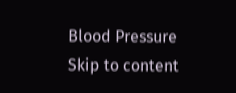Blood Pressure
Skip to content